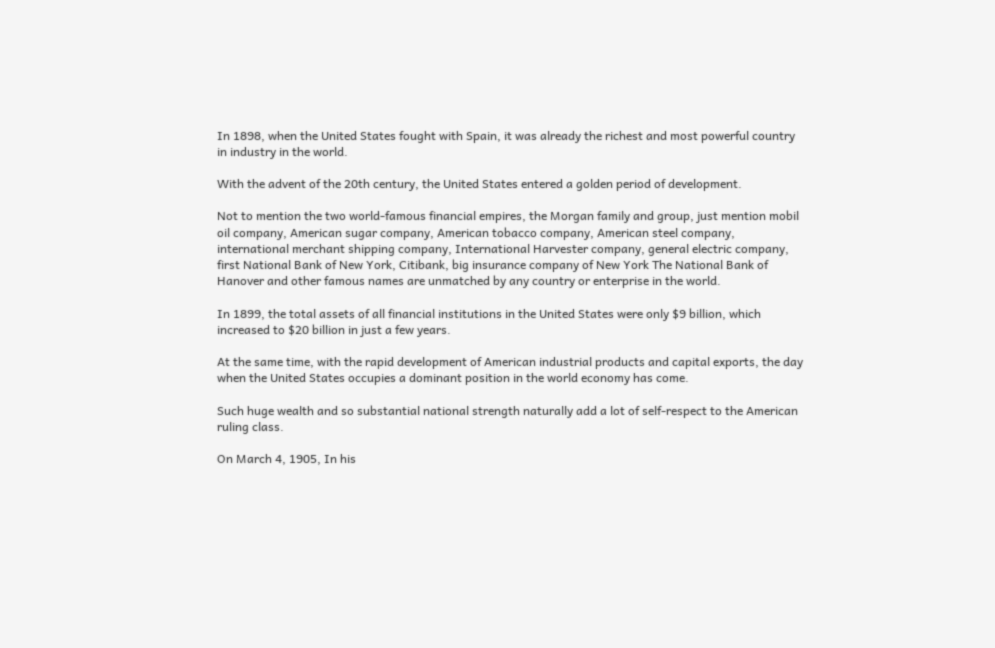In 1898, when the United States fought with Spain, it was already the richest and most powerful country in industry in the world.

With the advent of the 20th century, the United States entered a golden period of development.

Not to mention the two world-famous financial empires, the Morgan family and group, just mention mobil oil company, American sugar company, American tobacco company, American steel company, international merchant shipping company, International Harvester company, general electric company, first National Bank of New York, Citibank, big insurance company of New York The National Bank of Hanover and other famous names are unmatched by any country or enterprise in the world.

In 1899, the total assets of all financial institutions in the United States were only $9 billion, which increased to $20 billion in just a few years.

At the same time, with the rapid development of American industrial products and capital exports, the day when the United States occupies a dominant position in the world economy has come.

Such huge wealth and so substantial national strength naturally add a lot of self-respect to the American ruling class.

On March 4, 1905, In his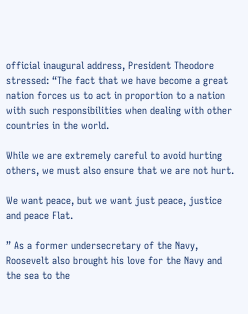official inaugural address, President Theodore stressed: “The fact that we have become a great nation forces us to act in proportion to a nation with such responsibilities when dealing with other countries in the world.

While we are extremely careful to avoid hurting others, we must also ensure that we are not hurt.

We want peace, but we want just peace, justice and peace Flat.

” As a former undersecretary of the Navy, Roosevelt also brought his love for the Navy and the sea to the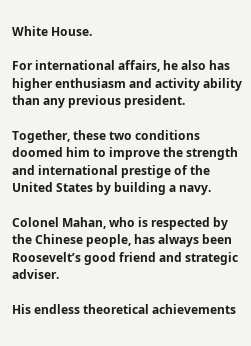White House.

For international affairs, he also has higher enthusiasm and activity ability than any previous president.

Together, these two conditions doomed him to improve the strength and international prestige of the United States by building a navy.

Colonel Mahan, who is respected by the Chinese people, has always been Roosevelt’s good friend and strategic adviser.

His endless theoretical achievements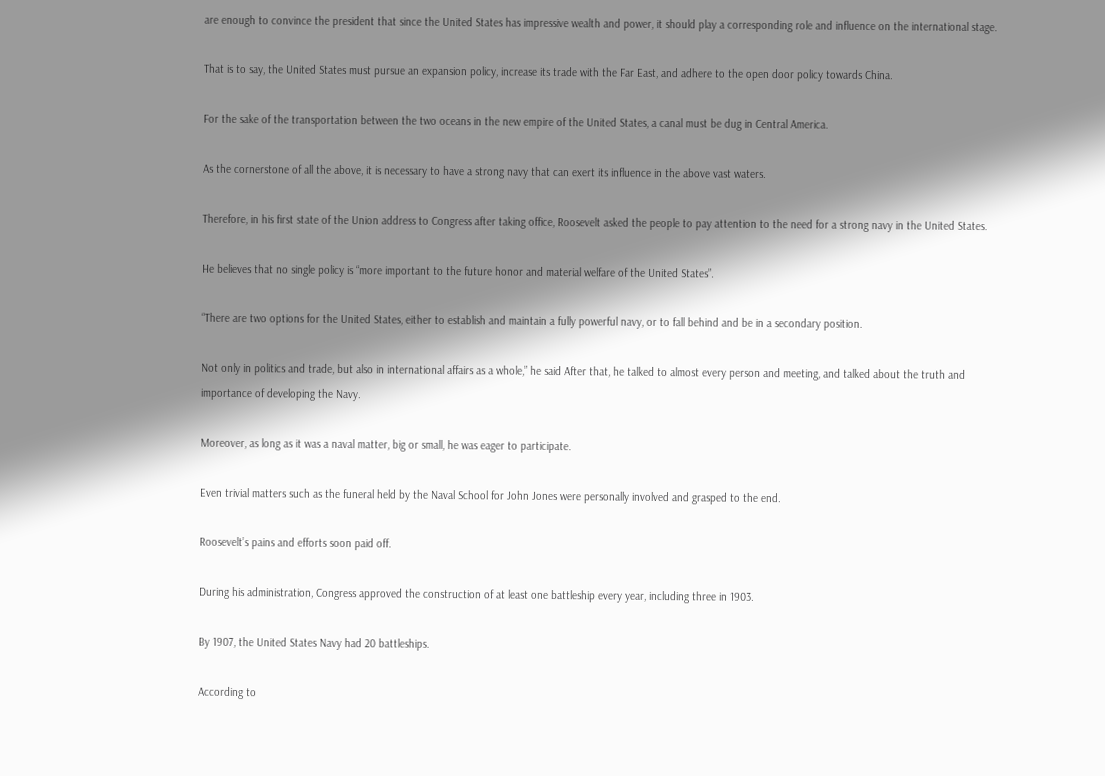are enough to convince the president that since the United States has impressive wealth and power, it should play a corresponding role and influence on the international stage.

That is to say, the United States must pursue an expansion policy, increase its trade with the Far East, and adhere to the open door policy towards China.

For the sake of the transportation between the two oceans in the new empire of the United States, a canal must be dug in Central America.

As the cornerstone of all the above, it is necessary to have a strong navy that can exert its influence in the above vast waters.

Therefore, in his first state of the Union address to Congress after taking office, Roosevelt asked the people to pay attention to the need for a strong navy in the United States.

He believes that no single policy is “more important to the future honor and material welfare of the United States”.

“There are two options for the United States, either to establish and maintain a fully powerful navy, or to fall behind and be in a secondary position.

Not only in politics and trade, but also in international affairs as a whole,” he said After that, he talked to almost every person and meeting, and talked about the truth and importance of developing the Navy.

Moreover, as long as it was a naval matter, big or small, he was eager to participate.

Even trivial matters such as the funeral held by the Naval School for John Jones were personally involved and grasped to the end.

Roosevelt’s pains and efforts soon paid off.

During his administration, Congress approved the construction of at least one battleship every year, including three in 1903.

By 1907, the United States Navy had 20 battleships.

According to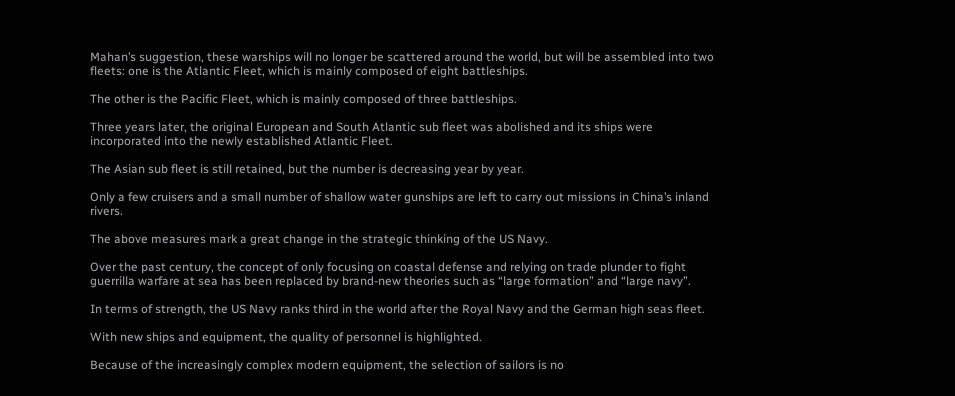Mahan’s suggestion, these warships will no longer be scattered around the world, but will be assembled into two fleets: one is the Atlantic Fleet, which is mainly composed of eight battleships.

The other is the Pacific Fleet, which is mainly composed of three battleships.

Three years later, the original European and South Atlantic sub fleet was abolished and its ships were incorporated into the newly established Atlantic Fleet.

The Asian sub fleet is still retained, but the number is decreasing year by year.

Only a few cruisers and a small number of shallow water gunships are left to carry out missions in China’s inland rivers.

The above measures mark a great change in the strategic thinking of the US Navy.

Over the past century, the concept of only focusing on coastal defense and relying on trade plunder to fight guerrilla warfare at sea has been replaced by brand-new theories such as “large formation” and “large navy”.

In terms of strength, the US Navy ranks third in the world after the Royal Navy and the German high seas fleet.

With new ships and equipment, the quality of personnel is highlighted.

Because of the increasingly complex modern equipment, the selection of sailors is no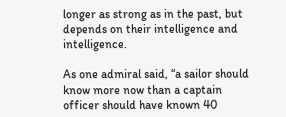longer as strong as in the past, but depends on their intelligence and intelligence.

As one admiral said, “a sailor should know more now than a captain officer should have known 40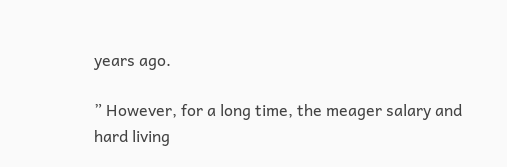years ago.

” However, for a long time, the meager salary and hard living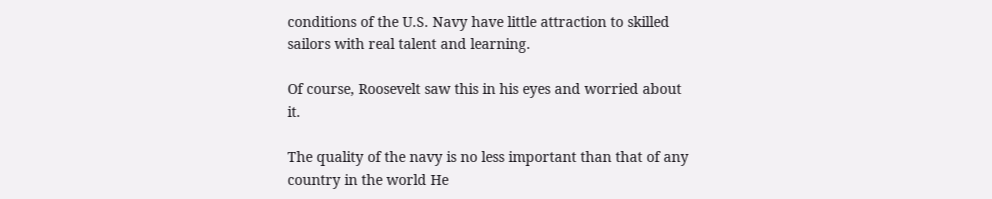conditions of the U.S. Navy have little attraction to skilled sailors with real talent and learning.

Of course, Roosevelt saw this in his eyes and worried about it.

The quality of the navy is no less important than that of any country in the world He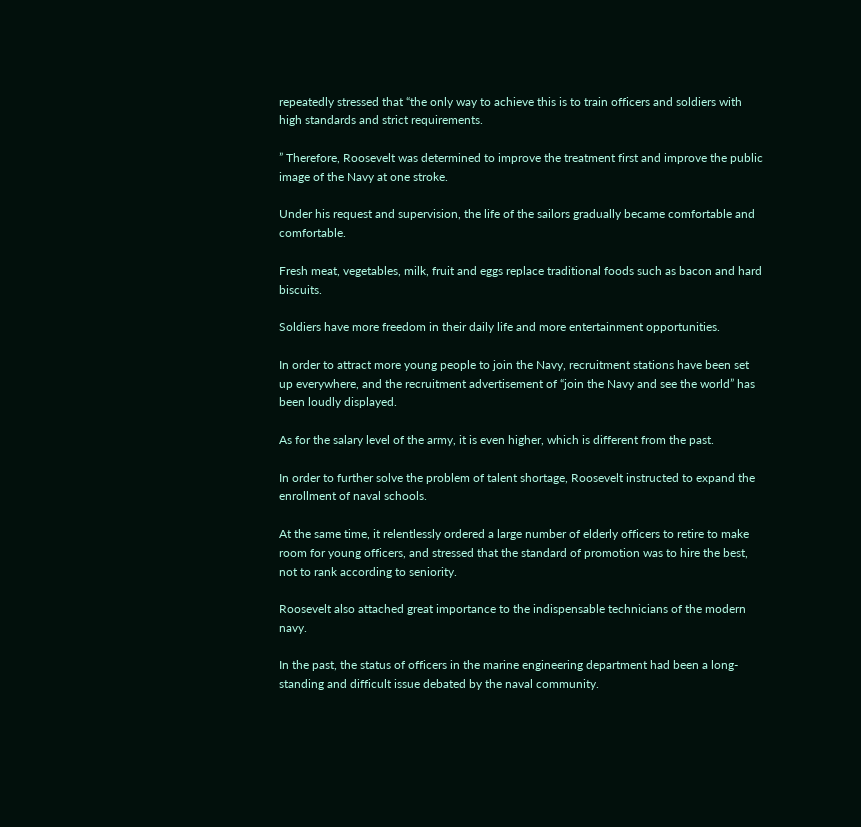repeatedly stressed that “the only way to achieve this is to train officers and soldiers with high standards and strict requirements.

” Therefore, Roosevelt was determined to improve the treatment first and improve the public image of the Navy at one stroke.

Under his request and supervision, the life of the sailors gradually became comfortable and comfortable.

Fresh meat, vegetables, milk, fruit and eggs replace traditional foods such as bacon and hard biscuits.

Soldiers have more freedom in their daily life and more entertainment opportunities.

In order to attract more young people to join the Navy, recruitment stations have been set up everywhere, and the recruitment advertisement of “join the Navy and see the world” has been loudly displayed.

As for the salary level of the army, it is even higher, which is different from the past.

In order to further solve the problem of talent shortage, Roosevelt instructed to expand the enrollment of naval schools.

At the same time, it relentlessly ordered a large number of elderly officers to retire to make room for young officers, and stressed that the standard of promotion was to hire the best, not to rank according to seniority.

Roosevelt also attached great importance to the indispensable technicians of the modern navy.

In the past, the status of officers in the marine engineering department had been a long-standing and difficult issue debated by the naval community.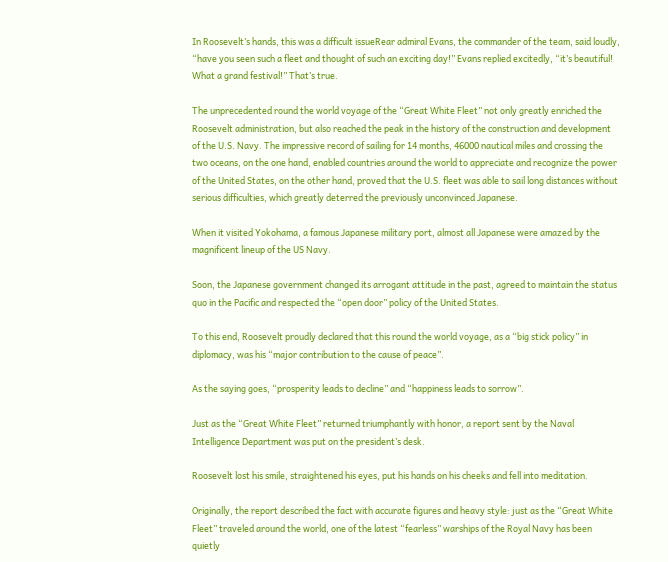In Roosevelt’s hands, this was a difficult issueRear admiral Evans, the commander of the team, said loudly, “have you seen such a fleet and thought of such an exciting day!” Evans replied excitedly, “it’s beautiful! What a grand festival!” That’s true.

The unprecedented round the world voyage of the “Great White Fleet” not only greatly enriched the Roosevelt administration, but also reached the peak in the history of the construction and development of the U.S. Navy. The impressive record of sailing for 14 months, 46000 nautical miles and crossing the two oceans, on the one hand, enabled countries around the world to appreciate and recognize the power of the United States, on the other hand, proved that the U.S. fleet was able to sail long distances without serious difficulties, which greatly deterred the previously unconvinced Japanese.

When it visited Yokohama, a famous Japanese military port, almost all Japanese were amazed by the magnificent lineup of the US Navy.

Soon, the Japanese government changed its arrogant attitude in the past, agreed to maintain the status quo in the Pacific and respected the “open door” policy of the United States.

To this end, Roosevelt proudly declared that this round the world voyage, as a “big stick policy” in diplomacy, was his “major contribution to the cause of peace”.

As the saying goes, “prosperity leads to decline” and “happiness leads to sorrow”.

Just as the “Great White Fleet” returned triumphantly with honor, a report sent by the Naval Intelligence Department was put on the president’s desk.

Roosevelt lost his smile, straightened his eyes, put his hands on his cheeks and fell into meditation.

Originally, the report described the fact with accurate figures and heavy style: just as the “Great White Fleet” traveled around the world, one of the latest “fearless” warships of the Royal Navy has been quietly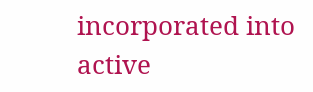incorporated into active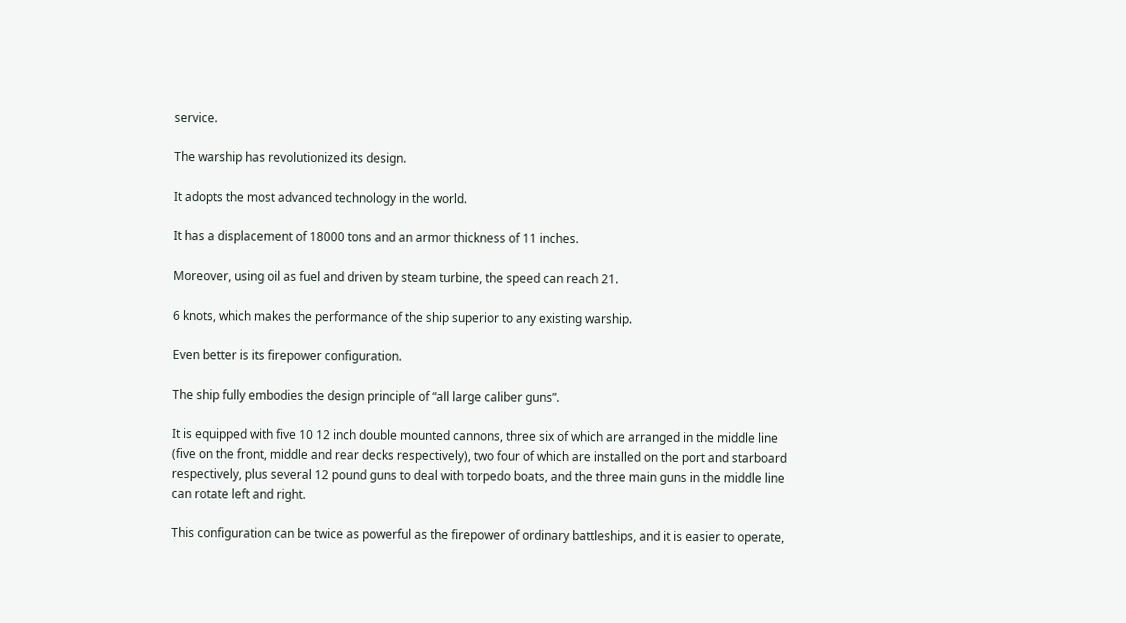service.

The warship has revolutionized its design.

It adopts the most advanced technology in the world.

It has a displacement of 18000 tons and an armor thickness of 11 inches.

Moreover, using oil as fuel and driven by steam turbine, the speed can reach 21.

6 knots, which makes the performance of the ship superior to any existing warship.

Even better is its firepower configuration.

The ship fully embodies the design principle of “all large caliber guns”.

It is equipped with five 10 12 inch double mounted cannons, three six of which are arranged in the middle line (five on the front, middle and rear decks respectively), two four of which are installed on the port and starboard respectively, plus several 12 pound guns to deal with torpedo boats, and the three main guns in the middle line can rotate left and right.

This configuration can be twice as powerful as the firepower of ordinary battleships, and it is easier to operate,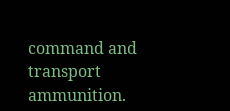command and transport ammunition.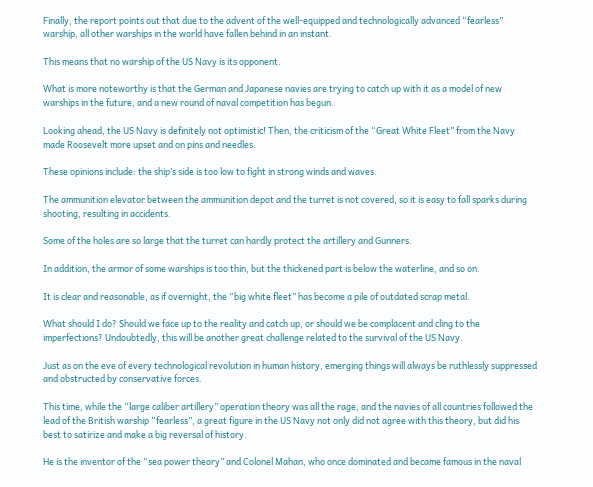Finally, the report points out that due to the advent of the well-equipped and technologically advanced “fearless” warship, all other warships in the world have fallen behind in an instant.

This means that no warship of the US Navy is its opponent.

What is more noteworthy is that the German and Japanese navies are trying to catch up with it as a model of new warships in the future, and a new round of naval competition has begun.

Looking ahead, the US Navy is definitely not optimistic! Then, the criticism of the “Great White Fleet” from the Navy made Roosevelt more upset and on pins and needles.

These opinions include: the ship’s side is too low to fight in strong winds and waves.

The ammunition elevator between the ammunition depot and the turret is not covered, so it is easy to fall sparks during shooting, resulting in accidents.

Some of the holes are so large that the turret can hardly protect the artillery and Gunners.

In addition, the armor of some warships is too thin, but the thickened part is below the waterline, and so on.

It is clear and reasonable, as if overnight, the “big white fleet” has become a pile of outdated scrap metal.

What should I do? Should we face up to the reality and catch up, or should we be complacent and cling to the imperfections? Undoubtedly, this will be another great challenge related to the survival of the US Navy.

Just as on the eve of every technological revolution in human history, emerging things will always be ruthlessly suppressed and obstructed by conservative forces.

This time, while the “large caliber artillery” operation theory was all the rage, and the navies of all countries followed the lead of the British warship “fearless”, a great figure in the US Navy not only did not agree with this theory, but did his best to satirize and make a big reversal of history.

He is the inventor of the “sea power theory” and Colonel Mahan, who once dominated and became famous in the naval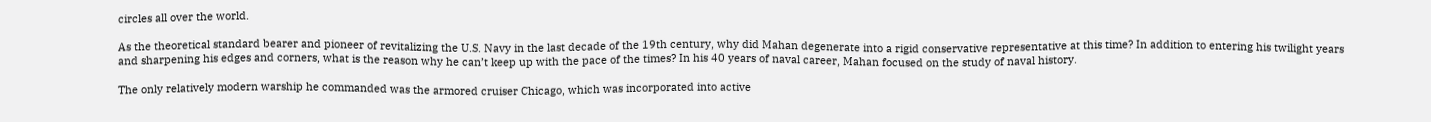circles all over the world.

As the theoretical standard bearer and pioneer of revitalizing the U.S. Navy in the last decade of the 19th century, why did Mahan degenerate into a rigid conservative representative at this time? In addition to entering his twilight years and sharpening his edges and corners, what is the reason why he can’t keep up with the pace of the times? In his 40 years of naval career, Mahan focused on the study of naval history.

The only relatively modern warship he commanded was the armored cruiser Chicago, which was incorporated into active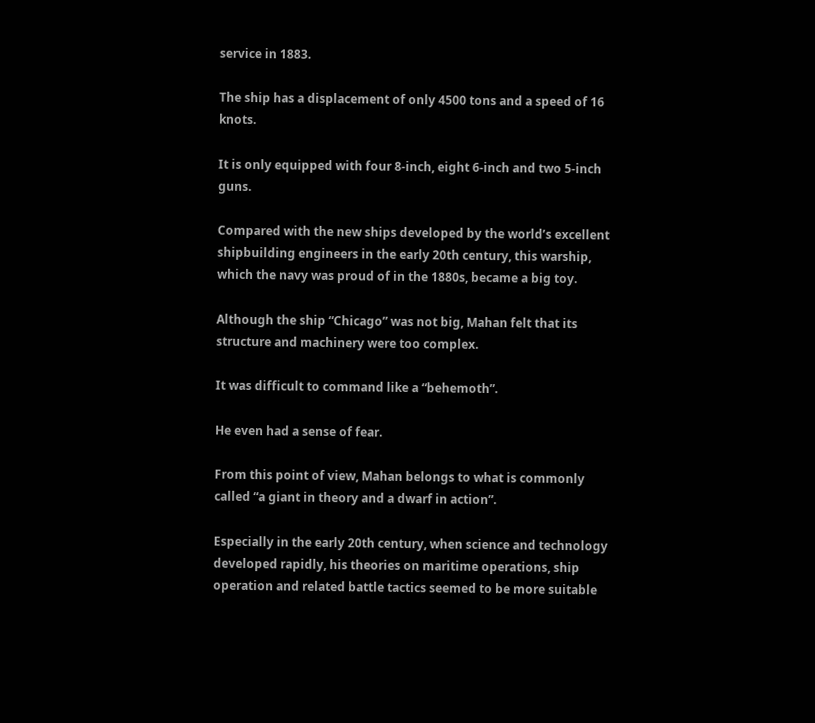service in 1883.

The ship has a displacement of only 4500 tons and a speed of 16 knots.

It is only equipped with four 8-inch, eight 6-inch and two 5-inch guns.

Compared with the new ships developed by the world’s excellent shipbuilding engineers in the early 20th century, this warship, which the navy was proud of in the 1880s, became a big toy.

Although the ship “Chicago” was not big, Mahan felt that its structure and machinery were too complex.

It was difficult to command like a “behemoth”.

He even had a sense of fear.

From this point of view, Mahan belongs to what is commonly called “a giant in theory and a dwarf in action”.

Especially in the early 20th century, when science and technology developed rapidly, his theories on maritime operations, ship operation and related battle tactics seemed to be more suitable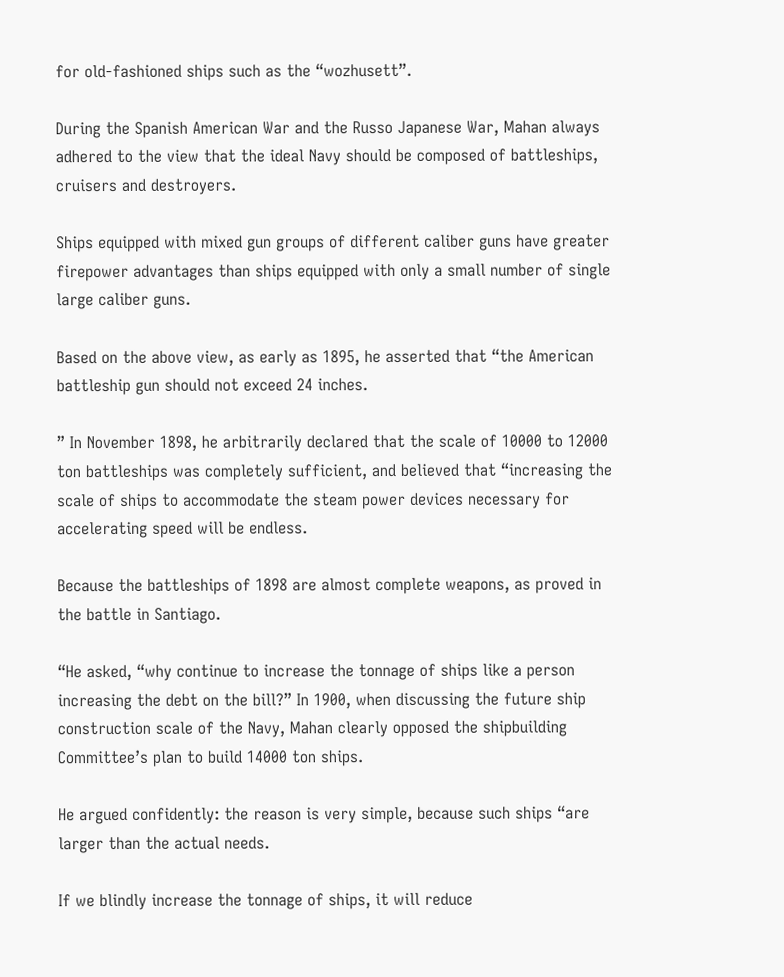for old-fashioned ships such as the “wozhusett”.

During the Spanish American War and the Russo Japanese War, Mahan always adhered to the view that the ideal Navy should be composed of battleships, cruisers and destroyers.

Ships equipped with mixed gun groups of different caliber guns have greater firepower advantages than ships equipped with only a small number of single large caliber guns.

Based on the above view, as early as 1895, he asserted that “the American battleship gun should not exceed 24 inches.

” In November 1898, he arbitrarily declared that the scale of 10000 to 12000 ton battleships was completely sufficient, and believed that “increasing the scale of ships to accommodate the steam power devices necessary for accelerating speed will be endless.

Because the battleships of 1898 are almost complete weapons, as proved in the battle in Santiago.

“He asked, “why continue to increase the tonnage of ships like a person increasing the debt on the bill?” In 1900, when discussing the future ship construction scale of the Navy, Mahan clearly opposed the shipbuilding Committee’s plan to build 14000 ton ships.

He argued confidently: the reason is very simple, because such ships “are larger than the actual needs.

If we blindly increase the tonnage of ships, it will reduce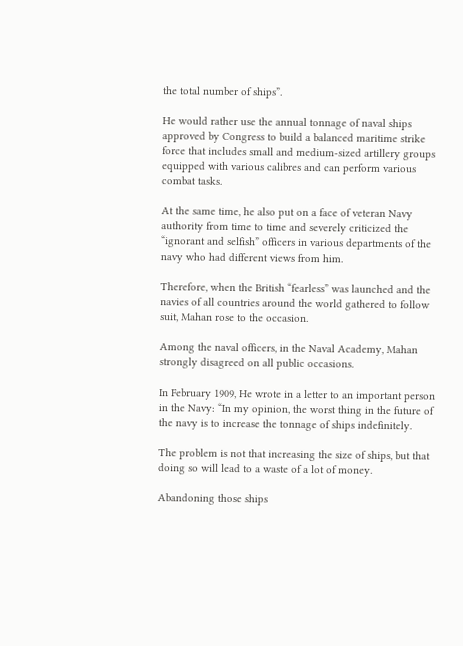the total number of ships”.

He would rather use the annual tonnage of naval ships approved by Congress to build a balanced maritime strike force that includes small and medium-sized artillery groups equipped with various calibres and can perform various combat tasks.

At the same time, he also put on a face of veteran Navy authority from time to time and severely criticized the “ignorant and selfish” officers in various departments of the navy who had different views from him.

Therefore, when the British “fearless” was launched and the navies of all countries around the world gathered to follow suit, Mahan rose to the occasion.

Among the naval officers, in the Naval Academy, Mahan strongly disagreed on all public occasions.

In February 1909, He wrote in a letter to an important person in the Navy: “In my opinion, the worst thing in the future of the navy is to increase the tonnage of ships indefinitely.

The problem is not that increasing the size of ships, but that doing so will lead to a waste of a lot of money.

Abandoning those ships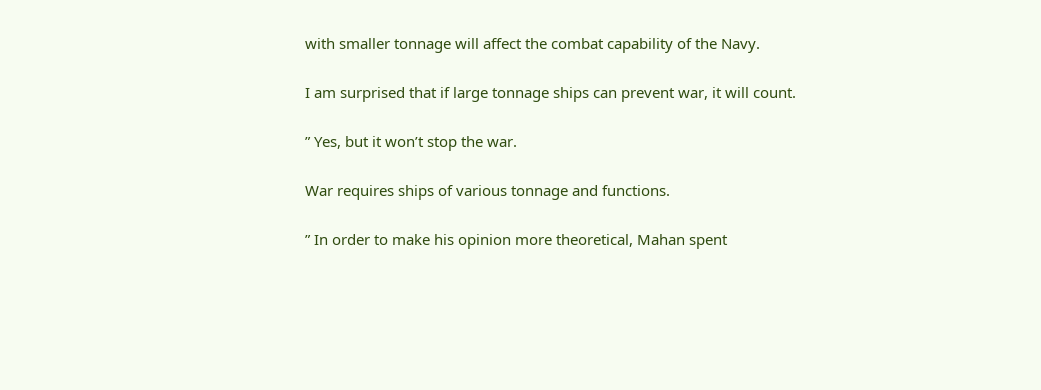with smaller tonnage will affect the combat capability of the Navy.

I am surprised that if large tonnage ships can prevent war, it will count.

” Yes, but it won’t stop the war.

War requires ships of various tonnage and functions.

” In order to make his opinion more theoretical, Mahan spent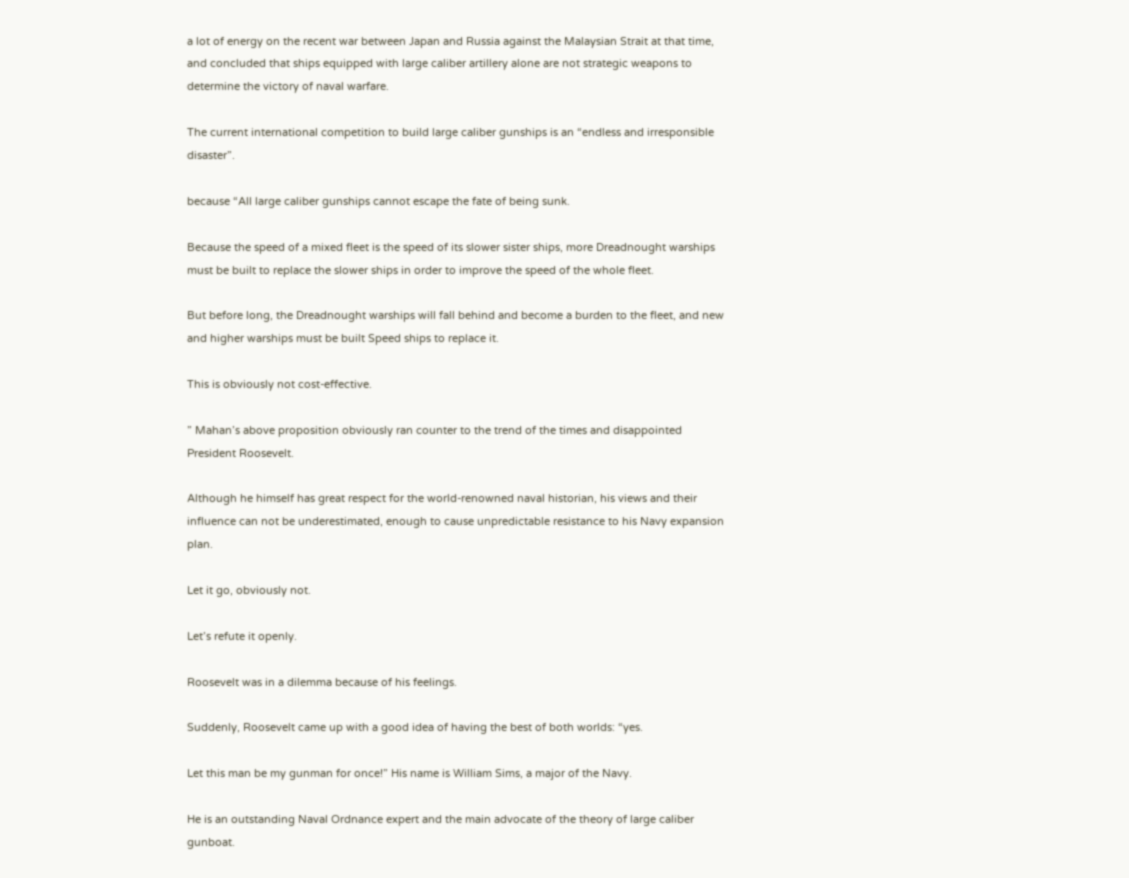a lot of energy on the recent war between Japan and Russia against the Malaysian Strait at that time, and concluded that ships equipped with large caliber artillery alone are not strategic weapons to determine the victory of naval warfare.

The current international competition to build large caliber gunships is an “endless and irresponsible disaster”.

because “All large caliber gunships cannot escape the fate of being sunk.

Because the speed of a mixed fleet is the speed of its slower sister ships, more Dreadnought warships must be built to replace the slower ships in order to improve the speed of the whole fleet.

But before long, the Dreadnought warships will fall behind and become a burden to the fleet, and new and higher warships must be built Speed ships to replace it.

This is obviously not cost-effective.

” Mahan’s above proposition obviously ran counter to the trend of the times and disappointed President Roosevelt.

Although he himself has great respect for the world-renowned naval historian, his views and their influence can not be underestimated, enough to cause unpredictable resistance to his Navy expansion plan.

Let it go, obviously not.

Let’s refute it openly.

Roosevelt was in a dilemma because of his feelings.

Suddenly, Roosevelt came up with a good idea of having the best of both worlds: “yes.

Let this man be my gunman for once!” His name is William Sims, a major of the Navy.

He is an outstanding Naval Ordnance expert and the main advocate of the theory of large caliber gunboat.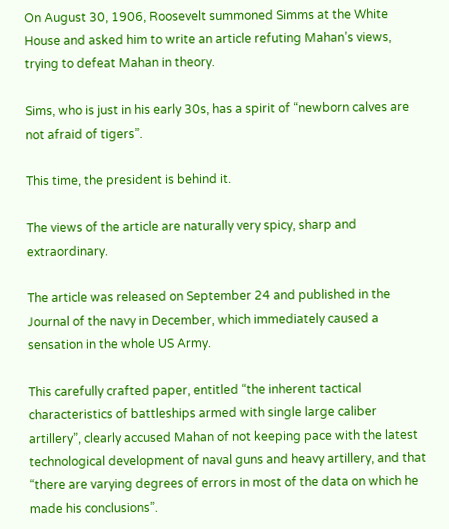On August 30, 1906, Roosevelt summoned Simms at the White House and asked him to write an article refuting Mahan’s views, trying to defeat Mahan in theory.

Sims, who is just in his early 30s, has a spirit of “newborn calves are not afraid of tigers”.

This time, the president is behind it.

The views of the article are naturally very spicy, sharp and extraordinary.

The article was released on September 24 and published in the Journal of the navy in December, which immediately caused a sensation in the whole US Army.

This carefully crafted paper, entitled “the inherent tactical characteristics of battleships armed with single large caliber artillery”, clearly accused Mahan of not keeping pace with the latest technological development of naval guns and heavy artillery, and that “there are varying degrees of errors in most of the data on which he made his conclusions”.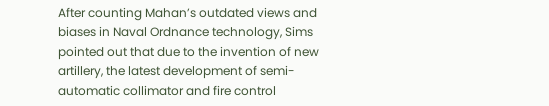After counting Mahan’s outdated views and biases in Naval Ordnance technology, Sims pointed out that due to the invention of new artillery, the latest development of semi-automatic collimator and fire control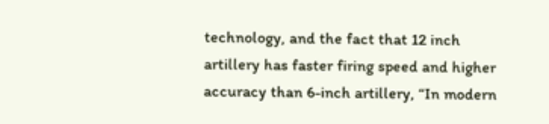technology, and the fact that 12 inch artillery has faster firing speed and higher accuracy than 6-inch artillery, “In modern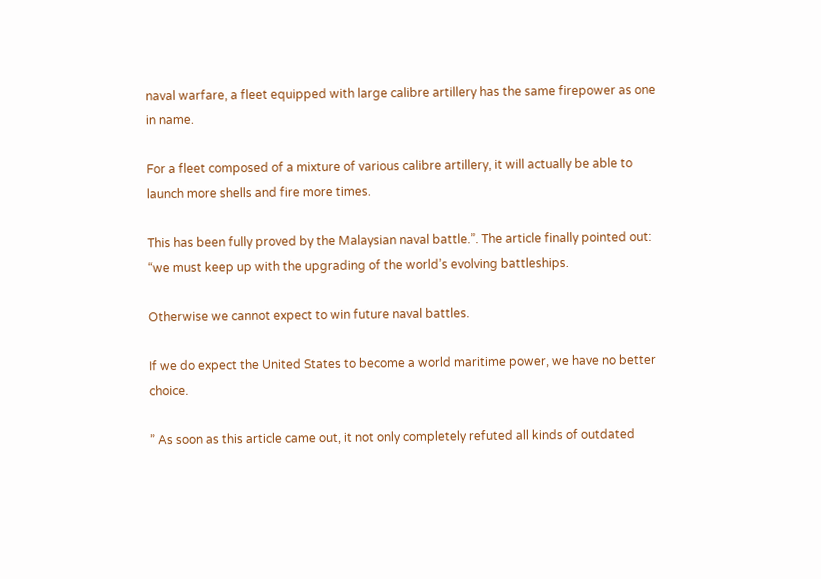naval warfare, a fleet equipped with large calibre artillery has the same firepower as one in name.

For a fleet composed of a mixture of various calibre artillery, it will actually be able to launch more shells and fire more times.

This has been fully proved by the Malaysian naval battle.”. The article finally pointed out: “we must keep up with the upgrading of the world’s evolving battleships.

Otherwise we cannot expect to win future naval battles.

If we do expect the United States to become a world maritime power, we have no better choice.

” As soon as this article came out, it not only completely refuted all kinds of outdated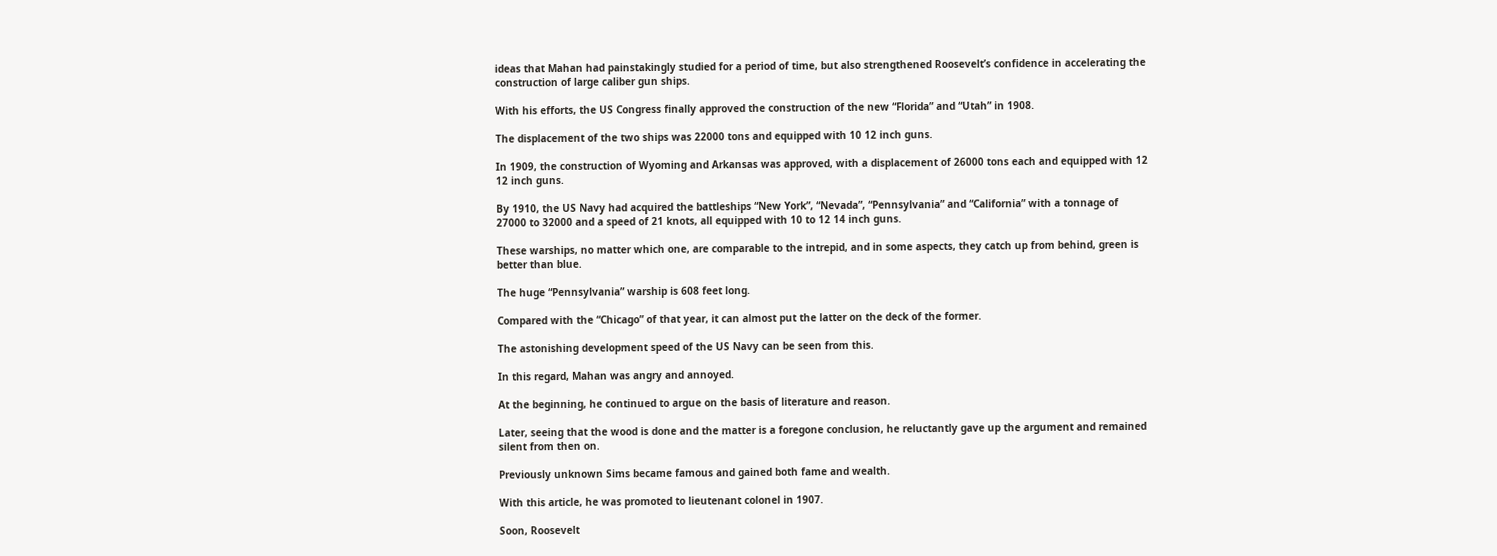ideas that Mahan had painstakingly studied for a period of time, but also strengthened Roosevelt’s confidence in accelerating the construction of large caliber gun ships.

With his efforts, the US Congress finally approved the construction of the new “Florida” and “Utah” in 1908.

The displacement of the two ships was 22000 tons and equipped with 10 12 inch guns.

In 1909, the construction of Wyoming and Arkansas was approved, with a displacement of 26000 tons each and equipped with 12 12 inch guns.

By 1910, the US Navy had acquired the battleships “New York”, “Nevada”, “Pennsylvania” and “California” with a tonnage of 27000 to 32000 and a speed of 21 knots, all equipped with 10 to 12 14 inch guns.

These warships, no matter which one, are comparable to the intrepid, and in some aspects, they catch up from behind, green is better than blue.

The huge “Pennsylvania” warship is 608 feet long.

Compared with the “Chicago” of that year, it can almost put the latter on the deck of the former.

The astonishing development speed of the US Navy can be seen from this.

In this regard, Mahan was angry and annoyed.

At the beginning, he continued to argue on the basis of literature and reason.

Later, seeing that the wood is done and the matter is a foregone conclusion, he reluctantly gave up the argument and remained silent from then on.

Previously unknown Sims became famous and gained both fame and wealth.

With this article, he was promoted to lieutenant colonel in 1907.

Soon, Roosevelt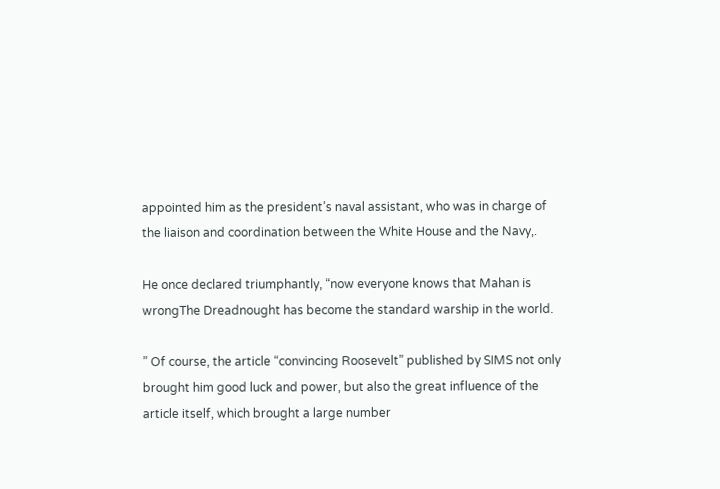appointed him as the president’s naval assistant, who was in charge of the liaison and coordination between the White House and the Navy,.

He once declared triumphantly, “now everyone knows that Mahan is wrongThe Dreadnought has become the standard warship in the world.

” Of course, the article “convincing Roosevelt” published by SIMS not only brought him good luck and power, but also the great influence of the article itself, which brought a large number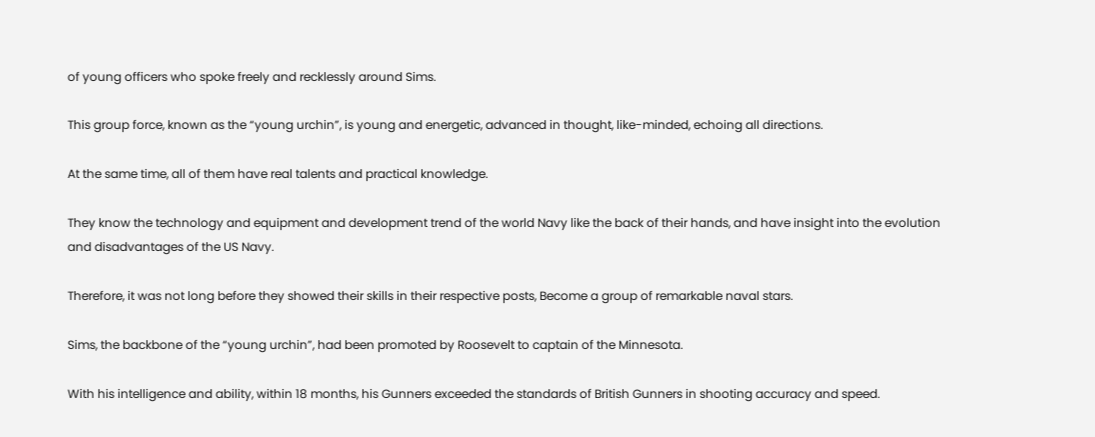of young officers who spoke freely and recklessly around Sims.

This group force, known as the “young urchin”, is young and energetic, advanced in thought, like-minded, echoing all directions.

At the same time, all of them have real talents and practical knowledge.

They know the technology and equipment and development trend of the world Navy like the back of their hands, and have insight into the evolution and disadvantages of the US Navy.

Therefore, it was not long before they showed their skills in their respective posts, Become a group of remarkable naval stars.

Sims, the backbone of the “young urchin”, had been promoted by Roosevelt to captain of the Minnesota.

With his intelligence and ability, within 18 months, his Gunners exceeded the standards of British Gunners in shooting accuracy and speed.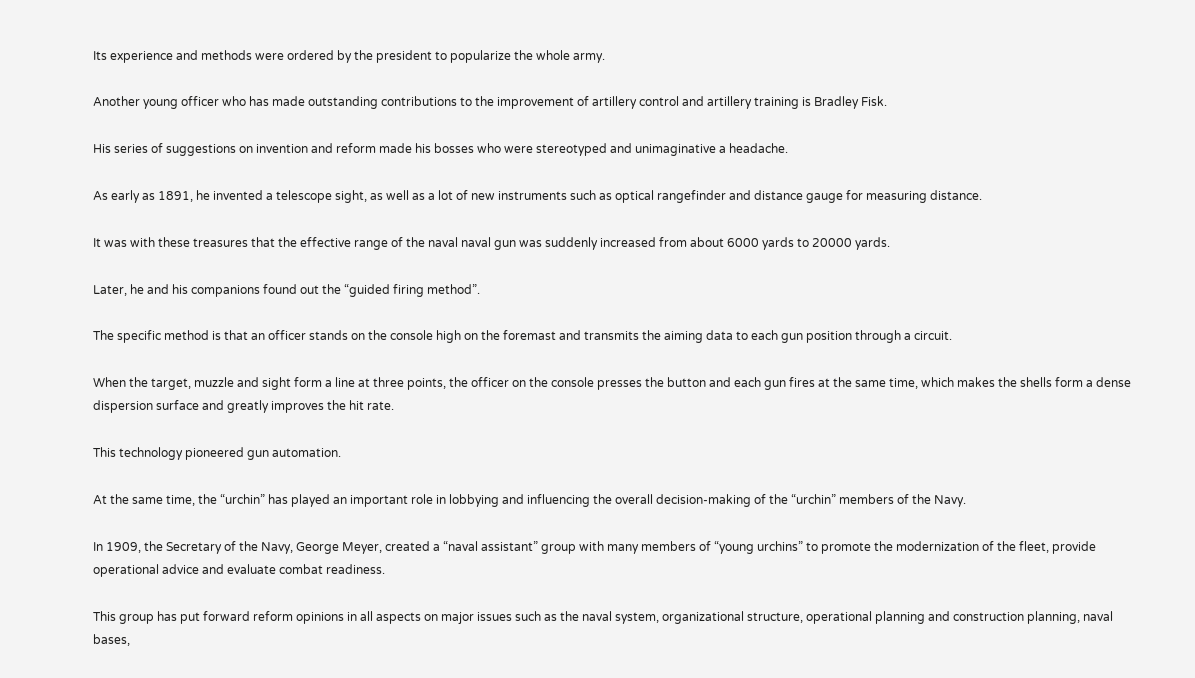Its experience and methods were ordered by the president to popularize the whole army.

Another young officer who has made outstanding contributions to the improvement of artillery control and artillery training is Bradley Fisk.

His series of suggestions on invention and reform made his bosses who were stereotyped and unimaginative a headache.

As early as 1891, he invented a telescope sight, as well as a lot of new instruments such as optical rangefinder and distance gauge for measuring distance.

It was with these treasures that the effective range of the naval naval gun was suddenly increased from about 6000 yards to 20000 yards.

Later, he and his companions found out the “guided firing method”.

The specific method is that an officer stands on the console high on the foremast and transmits the aiming data to each gun position through a circuit.

When the target, muzzle and sight form a line at three points, the officer on the console presses the button and each gun fires at the same time, which makes the shells form a dense dispersion surface and greatly improves the hit rate.

This technology pioneered gun automation.

At the same time, the “urchin” has played an important role in lobbying and influencing the overall decision-making of the “urchin” members of the Navy.

In 1909, the Secretary of the Navy, George Meyer, created a “naval assistant” group with many members of “young urchins” to promote the modernization of the fleet, provide operational advice and evaluate combat readiness.

This group has put forward reform opinions in all aspects on major issues such as the naval system, organizational structure, operational planning and construction planning, naval bases,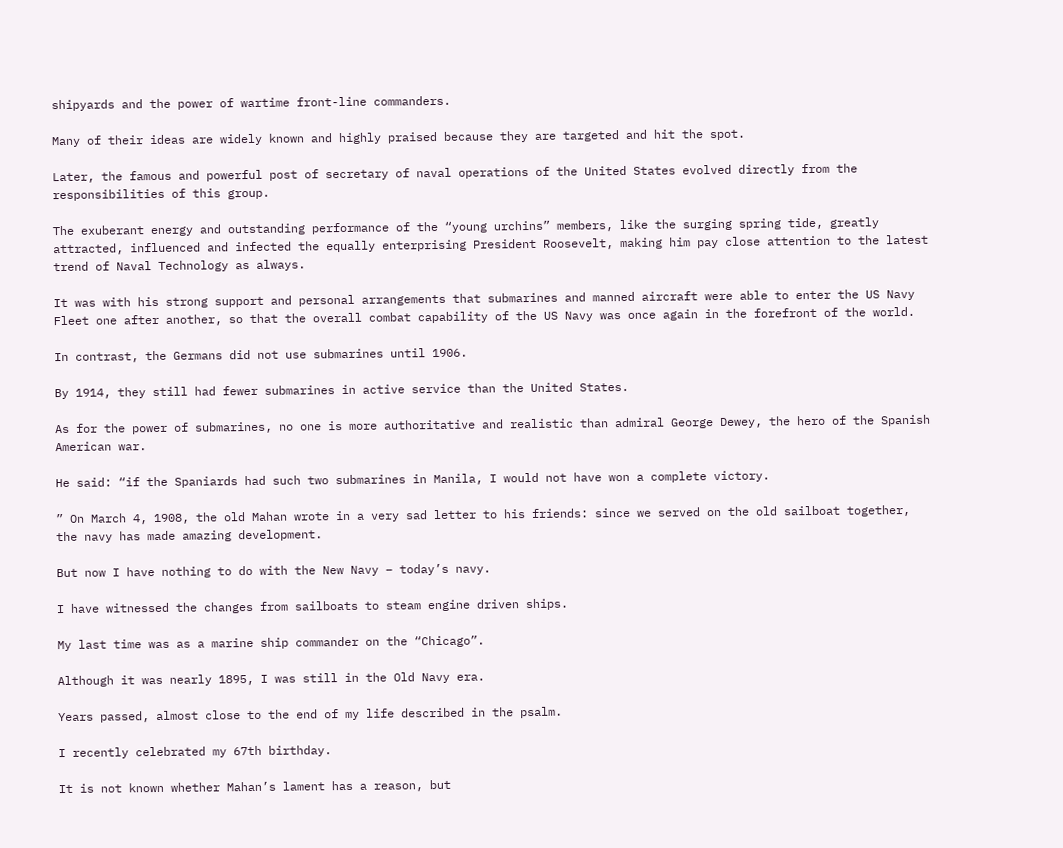shipyards and the power of wartime front-line commanders.

Many of their ideas are widely known and highly praised because they are targeted and hit the spot.

Later, the famous and powerful post of secretary of naval operations of the United States evolved directly from the responsibilities of this group.

The exuberant energy and outstanding performance of the “young urchins” members, like the surging spring tide, greatly attracted, influenced and infected the equally enterprising President Roosevelt, making him pay close attention to the latest trend of Naval Technology as always.

It was with his strong support and personal arrangements that submarines and manned aircraft were able to enter the US Navy Fleet one after another, so that the overall combat capability of the US Navy was once again in the forefront of the world.

In contrast, the Germans did not use submarines until 1906.

By 1914, they still had fewer submarines in active service than the United States.

As for the power of submarines, no one is more authoritative and realistic than admiral George Dewey, the hero of the Spanish American war.

He said: “if the Spaniards had such two submarines in Manila, I would not have won a complete victory.

” On March 4, 1908, the old Mahan wrote in a very sad letter to his friends: since we served on the old sailboat together, the navy has made amazing development.

But now I have nothing to do with the New Navy – today’s navy.

I have witnessed the changes from sailboats to steam engine driven ships.

My last time was as a marine ship commander on the “Chicago”.

Although it was nearly 1895, I was still in the Old Navy era.

Years passed, almost close to the end of my life described in the psalm.

I recently celebrated my 67th birthday.

It is not known whether Mahan’s lament has a reason, but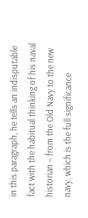in this paragraph, he tells an indisputable fact with the habitual thinking of his naval historian – from the Old Navy to the new navy, which is the full significance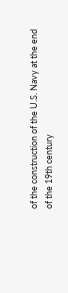of the construction of the U.S. Navy at the end of the 19th century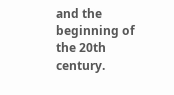and the beginning of the 20th century.